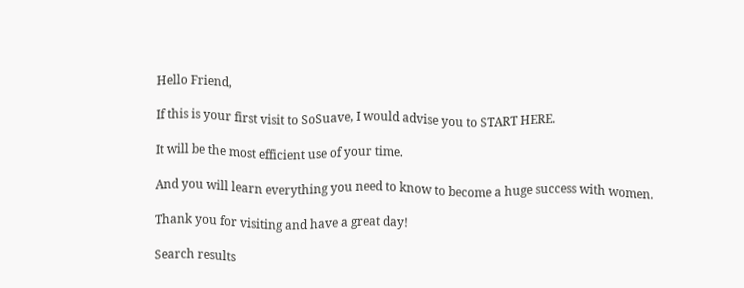Hello Friend,

If this is your first visit to SoSuave, I would advise you to START HERE.

It will be the most efficient use of your time.

And you will learn everything you need to know to become a huge success with women.

Thank you for visiting and have a great day!

Search results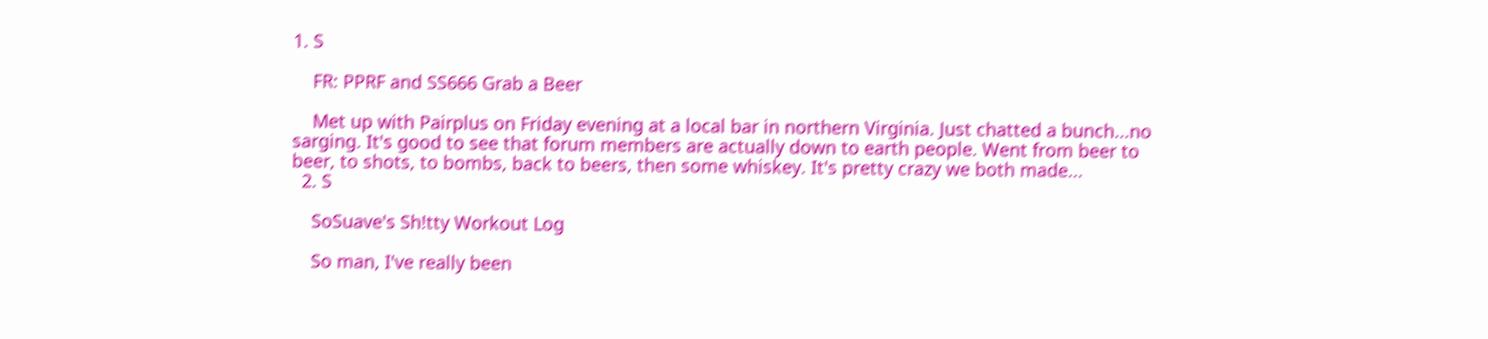1. S

    FR: PPRF and SS666 Grab a Beer

    Met up with Pairplus on Friday evening at a local bar in northern Virginia. Just chatted a bunch...no sarging. It's good to see that forum members are actually down to earth people. Went from beer to beer, to shots, to bombs, back to beers, then some whiskey. It's pretty crazy we both made...
  2. S

    SoSuave's Sh!tty Workout Log

    So man, I've really been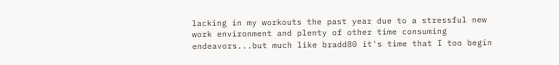lacking in my workouts the past year due to a stressful new work environment and plenty of other time consuming endeavors...but much like bradd80 it's time that I too begin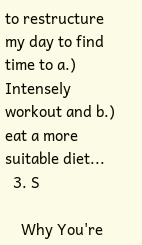to restructure my day to find time to a.) Intensely workout and b.) eat a more suitable diet...
  3. S

    Why You're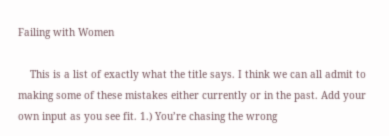Failing with Women

    This is a list of exactly what the title says. I think we can all admit to making some of these mistakes either currently or in the past. Add your own input as you see fit. 1.) You’re chasing the wrong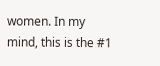women. In my mind, this is the #1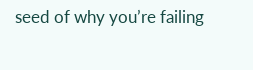seed of why you’re failing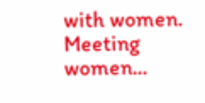with women. Meeting women...